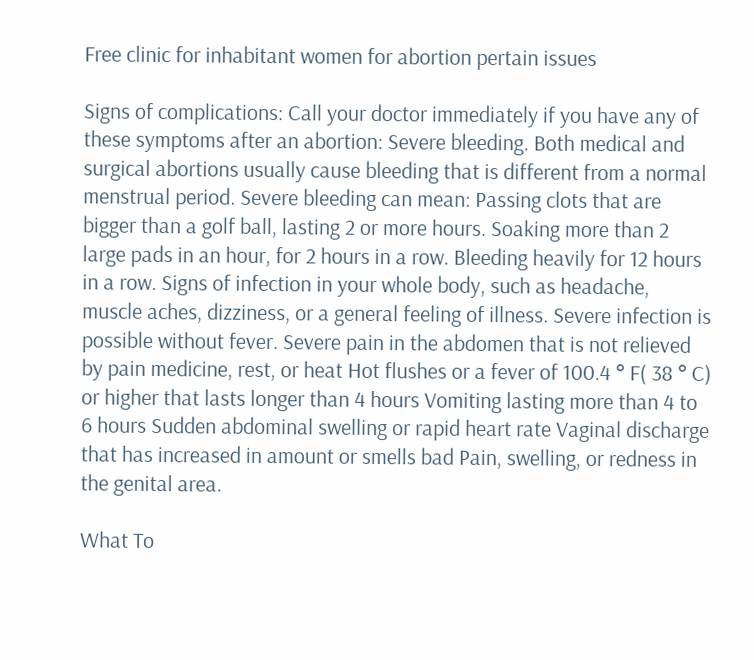Free clinic for inhabitant women for abortion pertain issues

Signs of complications: Call your doctor immediately if you have any of these symptoms after an abortion: Severe bleeding. Both medical and surgical abortions usually cause bleeding that is different from a normal menstrual period. Severe bleeding can mean: Passing clots that are bigger than a golf ball, lasting 2 or more hours. Soaking more than 2 large pads in an hour, for 2 hours in a row. Bleeding heavily for 12 hours in a row. Signs of infection in your whole body, such as headache, muscle aches, dizziness, or a general feeling of illness. Severe infection is possible without fever. Severe pain in the abdomen that is not relieved by pain medicine, rest, or heat Hot flushes or a fever of 100.4 ° F( 38 ° C) or higher that lasts longer than 4 hours Vomiting lasting more than 4 to 6 hours Sudden abdominal swelling or rapid heart rate Vaginal discharge that has increased in amount or smells bad Pain, swelling, or redness in the genital area.

What To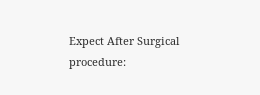Expect After Surgical procedure: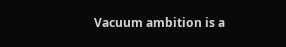Vacuum ambition is a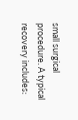small surgical procedure. A typical recovery includes: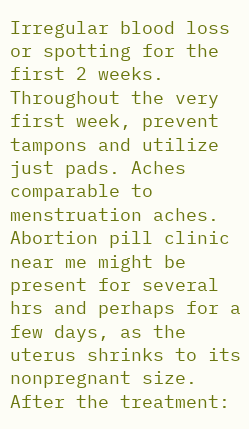Irregular blood loss or spotting for the first 2 weeks. Throughout the very first week, prevent tampons and utilize just pads. Aches comparable to menstruation aches. Abortion pill clinic near me might be present for several hrs and perhaps for a few days, as the uterus shrinks to its nonpregnant size. After the treatment: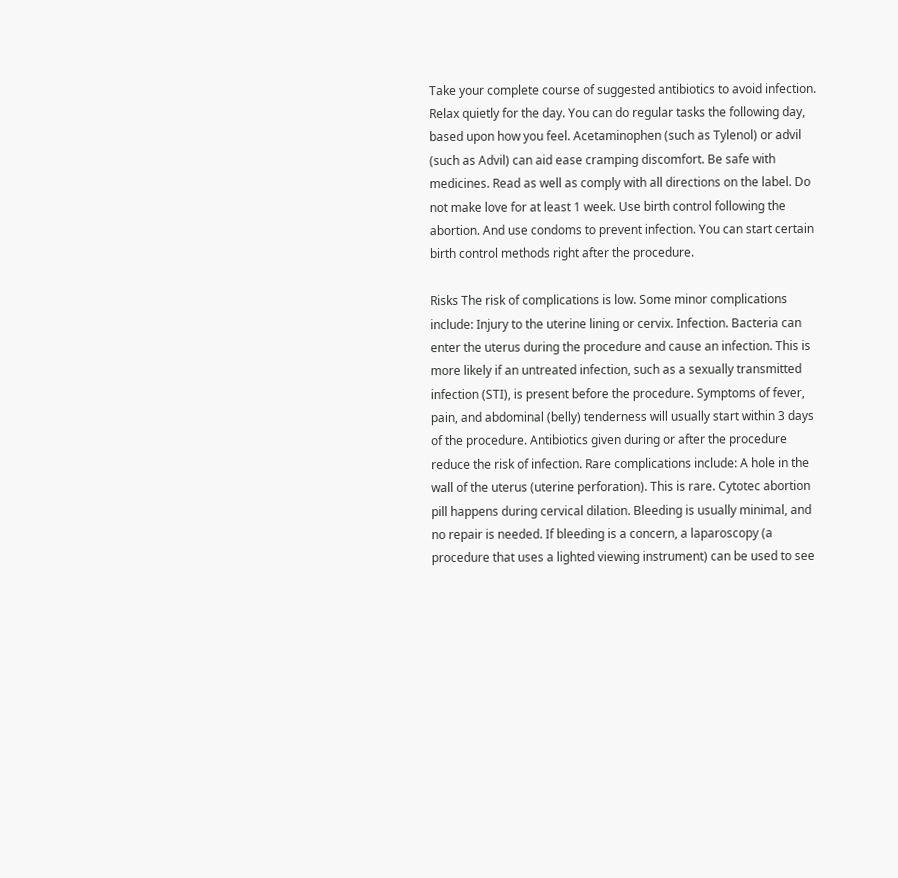Take your complete course of suggested antibiotics to avoid infection. Relax quietly for the day. You can do regular tasks the following day, based upon how you feel. Acetaminophen (such as Tylenol) or advil (such as Advil) can aid ease cramping discomfort. Be safe with medicines. Read as well as comply with all directions on the label. Do not make love for at least 1 week. Use birth control following the abortion. And use condoms to prevent infection. You can start certain birth control methods right after the procedure.

Risks The risk of complications is low. Some minor complications include: Injury to the uterine lining or cervix. Infection. Bacteria can enter the uterus during the procedure and cause an infection. This is more likely if an untreated infection, such as a sexually transmitted infection (STI), is present before the procedure. Symptoms of fever, pain, and abdominal (belly) tenderness will usually start within 3 days of the procedure. Antibiotics given during or after the procedure reduce the risk of infection. Rare complications include: A hole in the wall of the uterus (uterine perforation). This is rare. Cytotec abortion pill happens during cervical dilation. Bleeding is usually minimal, and no repair is needed. If bleeding is a concern, a laparoscopy (a procedure that uses a lighted viewing instrument) can be used to see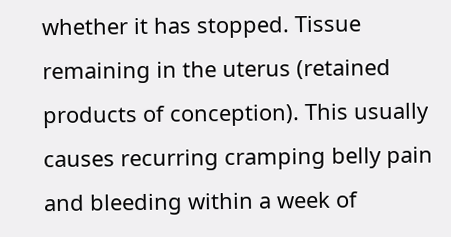whether it has stopped. Tissue remaining in the uterus (retained products of conception). This usually causes recurring cramping belly pain and bleeding within a week of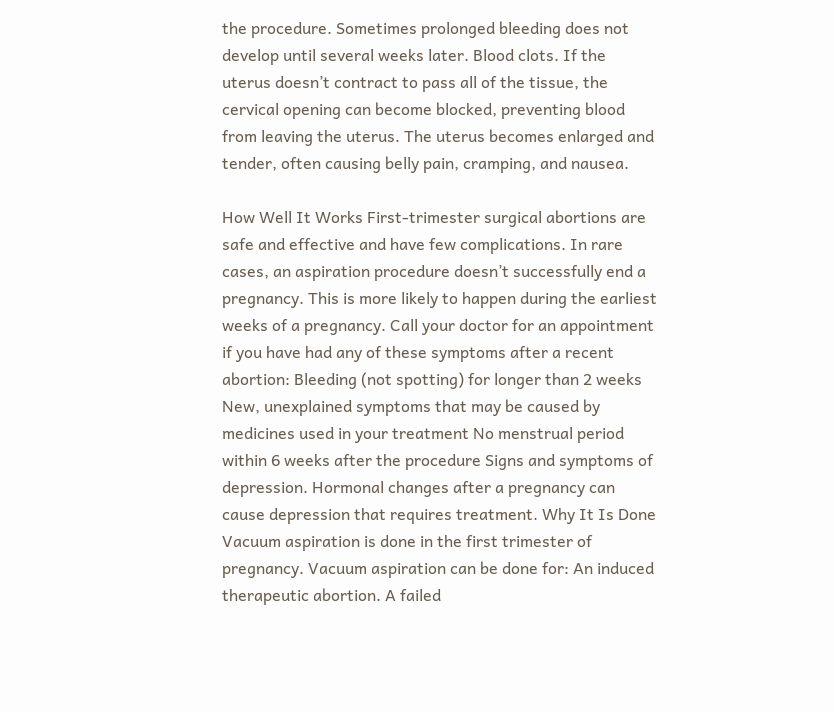the procedure. Sometimes prolonged bleeding does not develop until several weeks later. Blood clots. If the uterus doesn’t contract to pass all of the tissue, the cervical opening can become blocked, preventing blood from leaving the uterus. The uterus becomes enlarged and tender, often causing belly pain, cramping, and nausea.

How Well It Works First-trimester surgical abortions are safe and effective and have few complications. In rare cases, an aspiration procedure doesn’t successfully end a pregnancy. This is more likely to happen during the earliest weeks of a pregnancy. Call your doctor for an appointment if you have had any of these symptoms after a recent abortion: Bleeding (not spotting) for longer than 2 weeks New, unexplained symptoms that may be caused by medicines used in your treatment No menstrual period within 6 weeks after the procedure Signs and symptoms of depression. Hormonal changes after a pregnancy can cause depression that requires treatment. Why It Is Done Vacuum aspiration is done in the first trimester of pregnancy. Vacuum aspiration can be done for: An induced therapeutic abortion. A failed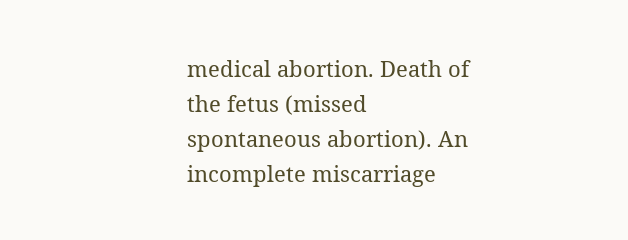medical abortion. Death of the fetus (missed spontaneous abortion). An incomplete miscarriage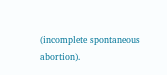(incomplete spontaneous abortion).